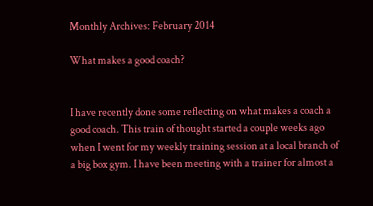Monthly Archives: February 2014

What makes a good coach?


I have recently done some reflecting on what makes a coach a good coach. This train of thought started a couple weeks ago when I went for my weekly training session at a local branch of a big box gym. I have been meeting with a trainer for almost a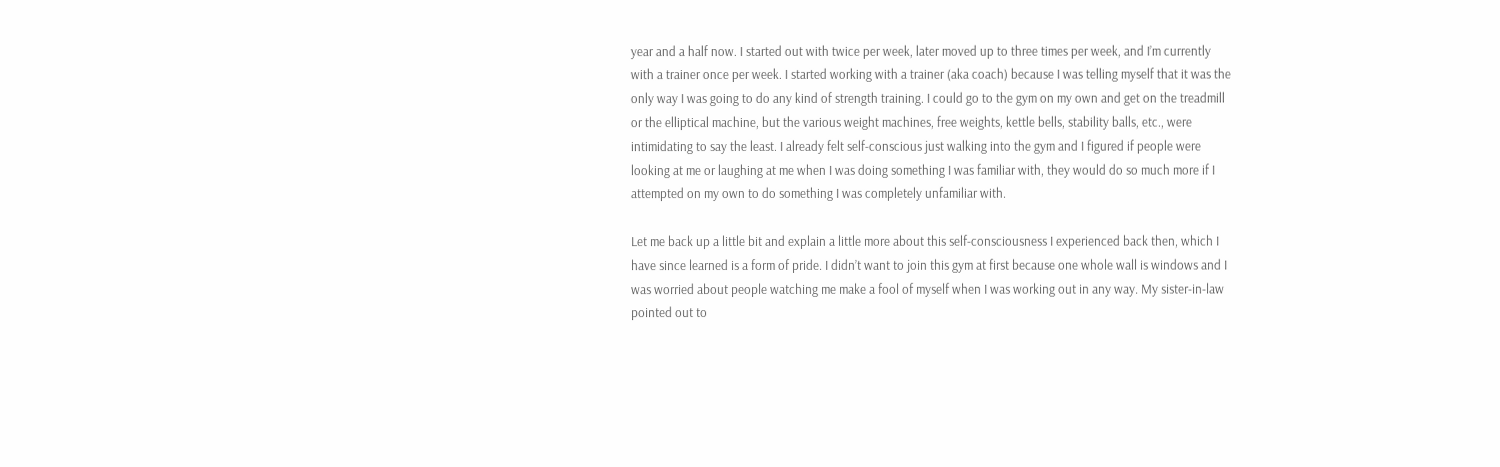year and a half now. I started out with twice per week, later moved up to three times per week, and I’m currently with a trainer once per week. I started working with a trainer (aka coach) because I was telling myself that it was the only way I was going to do any kind of strength training. I could go to the gym on my own and get on the treadmill or the elliptical machine, but the various weight machines, free weights, kettle bells, stability balls, etc., were intimidating to say the least. I already felt self-conscious just walking into the gym and I figured if people were looking at me or laughing at me when I was doing something I was familiar with, they would do so much more if I attempted on my own to do something I was completely unfamiliar with.

Let me back up a little bit and explain a little more about this self-consciousness I experienced back then, which I have since learned is a form of pride. I didn’t want to join this gym at first because one whole wall is windows and I was worried about people watching me make a fool of myself when I was working out in any way. My sister-in-law pointed out to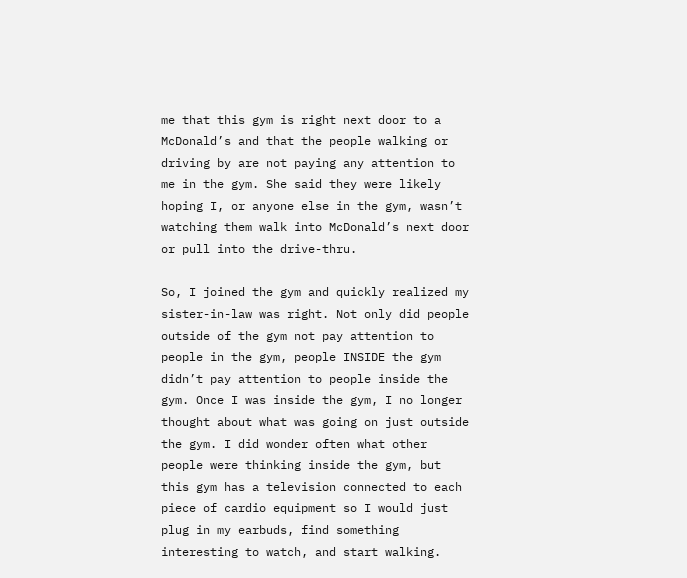me that this gym is right next door to a McDonald’s and that the people walking or driving by are not paying any attention to me in the gym. She said they were likely hoping I, or anyone else in the gym, wasn’t watching them walk into McDonald’s next door or pull into the drive-thru.

So, I joined the gym and quickly realized my sister-in-law was right. Not only did people outside of the gym not pay attention to people in the gym, people INSIDE the gym didn’t pay attention to people inside the gym. Once I was inside the gym, I no longer thought about what was going on just outside the gym. I did wonder often what other people were thinking inside the gym, but this gym has a television connected to each piece of cardio equipment so I would just plug in my earbuds, find something interesting to watch, and start walking.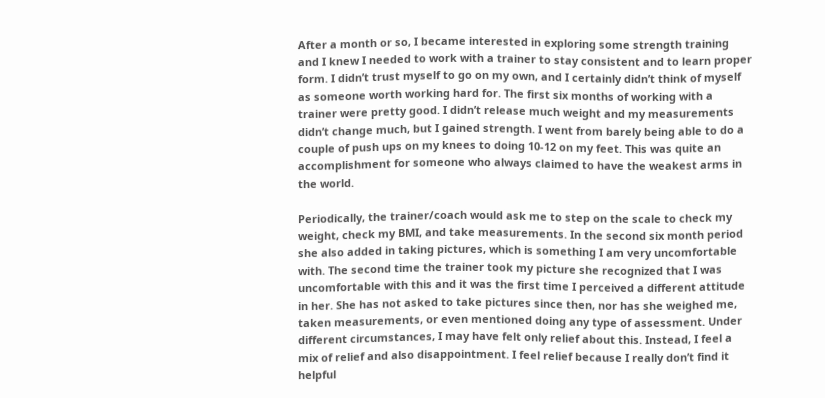After a month or so, I became interested in exploring some strength training and I knew I needed to work with a trainer to stay consistent and to learn proper form. I didn’t trust myself to go on my own, and I certainly didn’t think of myself as someone worth working hard for. The first six months of working with a trainer were pretty good. I didn’t release much weight and my measurements didn’t change much, but I gained strength. I went from barely being able to do a couple of push ups on my knees to doing 10-12 on my feet. This was quite an accomplishment for someone who always claimed to have the weakest arms in the world.

Periodically, the trainer/coach would ask me to step on the scale to check my weight, check my BMI, and take measurements. In the second six month period she also added in taking pictures, which is something I am very uncomfortable with. The second time the trainer took my picture she recognized that I was uncomfortable with this and it was the first time I perceived a different attitude in her. She has not asked to take pictures since then, nor has she weighed me, taken measurements, or even mentioned doing any type of assessment. Under different circumstances, I may have felt only relief about this. Instead, I feel a mix of relief and also disappointment. I feel relief because I really don’t find it helpful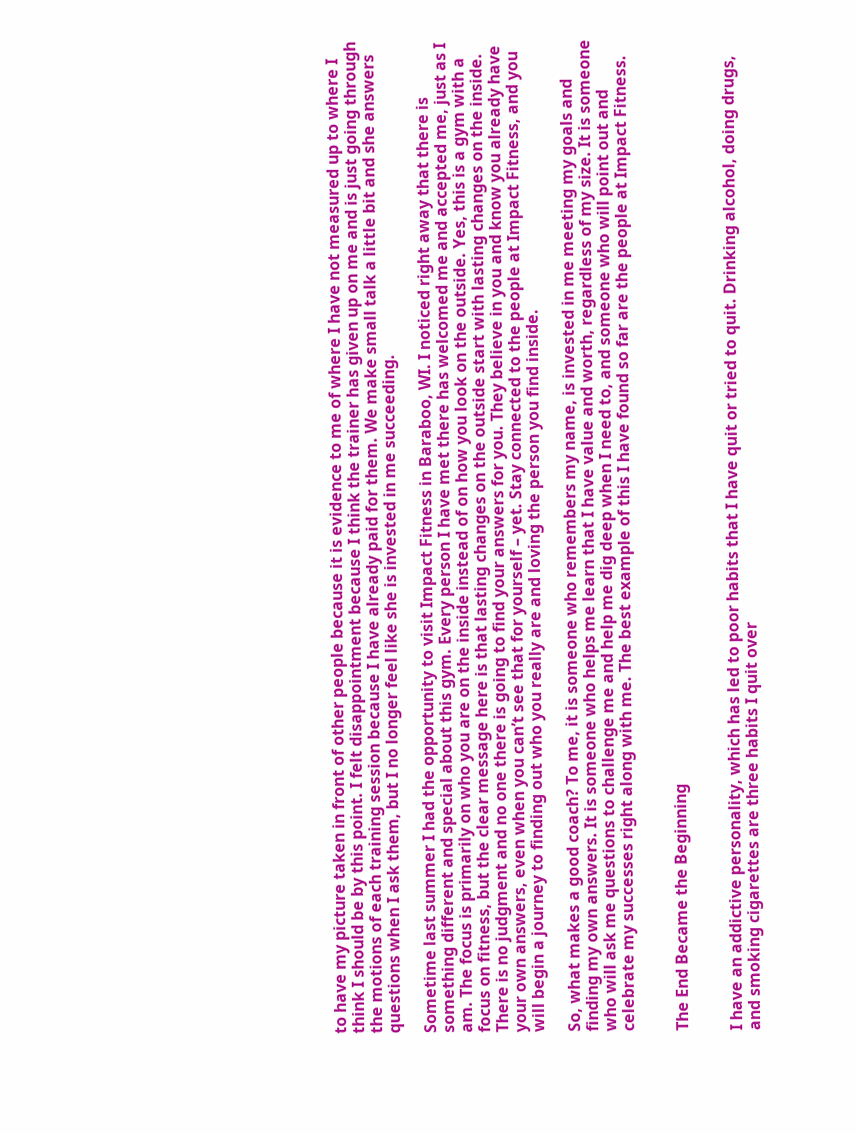to have my picture taken in front of other people because it is evidence to me of where I have not measured up to where I think I should be by this point. I felt disappointment because I think the trainer has given up on me and is just going through the motions of each training session because I have already paid for them. We make small talk a little bit and she answers questions when I ask them, but I no longer feel like she is invested in me succeeding.

Sometime last summer I had the opportunity to visit Impact Fitness in Baraboo, WI. I noticed right away that there is something different and special about this gym. Every person I have met there has welcomed me and accepted me, just as I am. The focus is primarily on who you are on the inside instead of on how you look on the outside. Yes, this is a gym with a focus on fitness, but the clear message here is that lasting changes on the outside start with lasting changes on the inside. There is no judgment and no one there is going to find your answers for you. They believe in you and know you already have your own answers, even when you can’t see that for yourself – yet. Stay connected to the people at Impact Fitness, and you will begin a journey to finding out who you really are and loving the person you find inside.

So, what makes a good coach? To me, it is someone who remembers my name, is invested in me meeting my goals and finding my own answers. It is someone who helps me learn that I have value and worth, regardless of my size. It is someone who will ask me questions to challenge me and help me dig deep when I need to, and someone who will point out and celebrate my successes right along with me. The best example of this I have found so far are the people at Impact Fitness.


The End Became the Beginning


I have an addictive personality, which has led to poor habits that I have quit or tried to quit. Drinking alcohol, doing drugs, and smoking cigarettes are three habits I quit over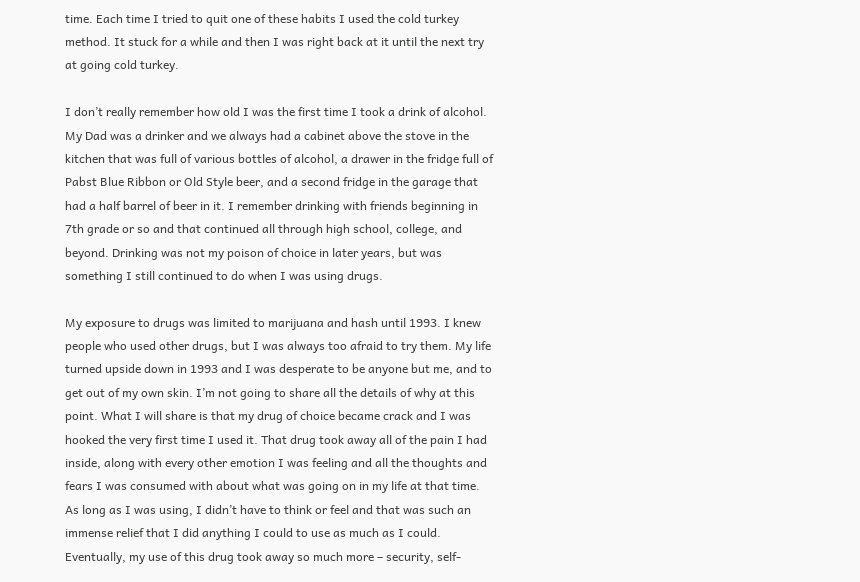time. Each time I tried to quit one of these habits I used the cold turkey method. It stuck for a while and then I was right back at it until the next try at going cold turkey.

I don’t really remember how old I was the first time I took a drink of alcohol. My Dad was a drinker and we always had a cabinet above the stove in the kitchen that was full of various bottles of alcohol, a drawer in the fridge full of Pabst Blue Ribbon or Old Style beer, and a second fridge in the garage that had a half barrel of beer in it. I remember drinking with friends beginning in 7th grade or so and that continued all through high school, college, and beyond. Drinking was not my poison of choice in later years, but was something I still continued to do when I was using drugs.

My exposure to drugs was limited to marijuana and hash until 1993. I knew people who used other drugs, but I was always too afraid to try them. My life turned upside down in 1993 and I was desperate to be anyone but me, and to get out of my own skin. I’m not going to share all the details of why at this point. What I will share is that my drug of choice became crack and I was hooked the very first time I used it. That drug took away all of the pain I had inside, along with every other emotion I was feeling and all the thoughts and fears I was consumed with about what was going on in my life at that time. As long as I was using, I didn’t have to think or feel and that was such an immense relief that I did anything I could to use as much as I could. Eventually, my use of this drug took away so much more – security, self-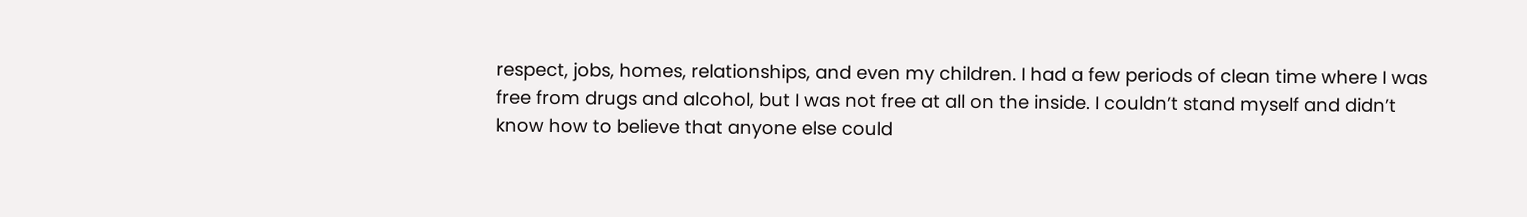respect, jobs, homes, relationships, and even my children. I had a few periods of clean time where I was free from drugs and alcohol, but I was not free at all on the inside. I couldn’t stand myself and didn’t know how to believe that anyone else could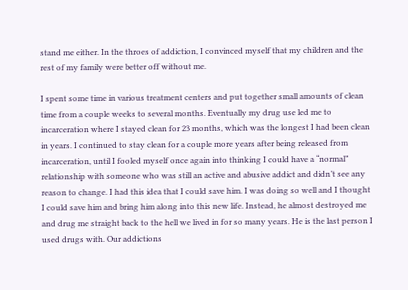stand me either. In the throes of addiction, I convinced myself that my children and the rest of my family were better off without me.

I spent some time in various treatment centers and put together small amounts of clean time from a couple weeks to several months. Eventually my drug use led me to incarceration where I stayed clean for 23 months, which was the longest I had been clean in years. I continued to stay clean for a couple more years after being released from incarceration, until I fooled myself once again into thinking I could have a “normal” relationship with someone who was still an active and abusive addict and didn’t see any reason to change. I had this idea that I could save him. I was doing so well and I thought I could save him and bring him along into this new life. Instead, he almost destroyed me and drug me straight back to the hell we lived in for so many years. He is the last person I used drugs with. Our addictions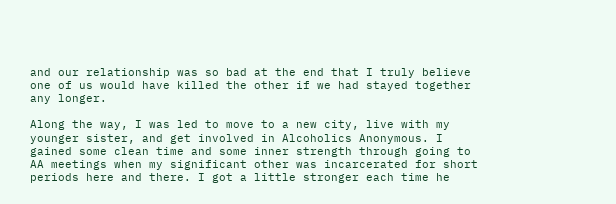and our relationship was so bad at the end that I truly believe one of us would have killed the other if we had stayed together any longer.

Along the way, I was led to move to a new city, live with my younger sister, and get involved in Alcoholics Anonymous. I gained some clean time and some inner strength through going to AA meetings when my significant other was incarcerated for short periods here and there. I got a little stronger each time he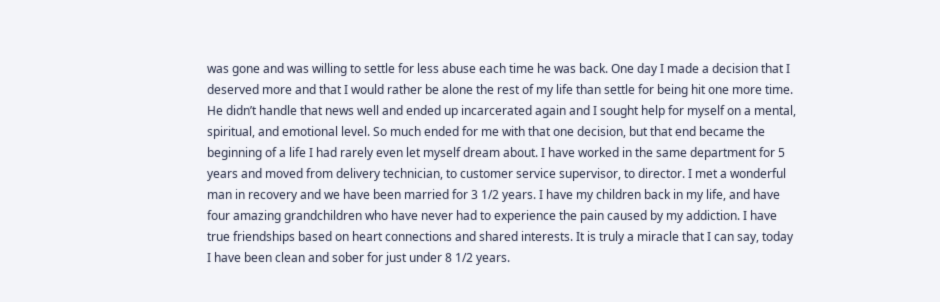was gone and was willing to settle for less abuse each time he was back. One day I made a decision that I deserved more and that I would rather be alone the rest of my life than settle for being hit one more time. He didn’t handle that news well and ended up incarcerated again and I sought help for myself on a mental, spiritual, and emotional level. So much ended for me with that one decision, but that end became the beginning of a life I had rarely even let myself dream about. I have worked in the same department for 5 years and moved from delivery technician, to customer service supervisor, to director. I met a wonderful man in recovery and we have been married for 3 1/2 years. I have my children back in my life, and have four amazing grandchildren who have never had to experience the pain caused by my addiction. I have true friendships based on heart connections and shared interests. It is truly a miracle that I can say, today I have been clean and sober for just under 8 1/2 years.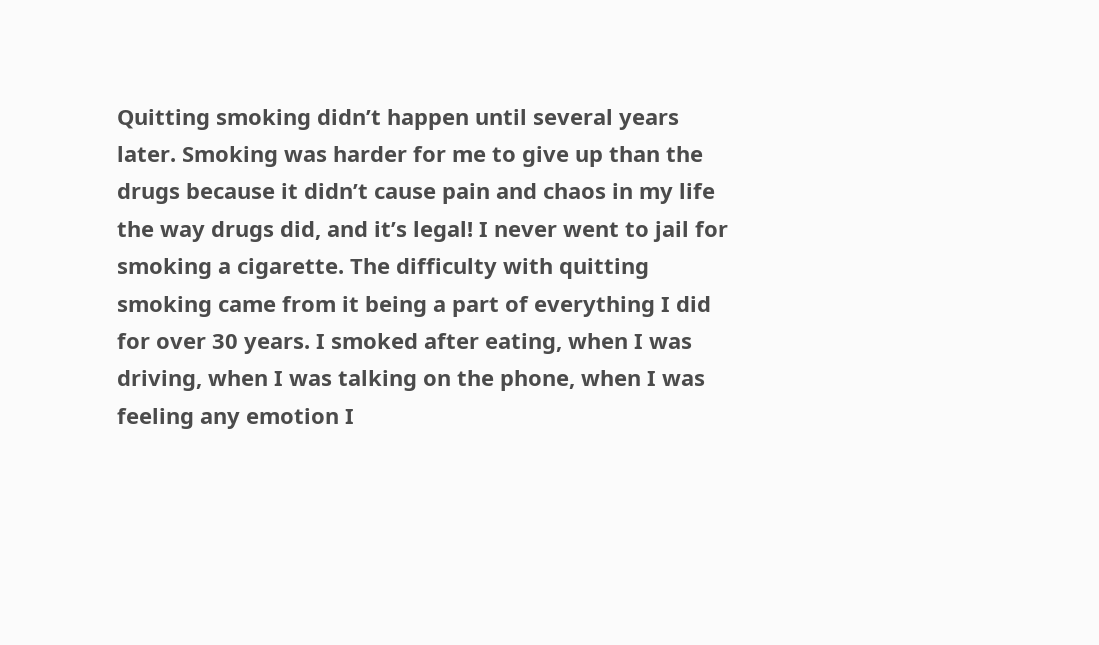Quitting smoking didn’t happen until several years later. Smoking was harder for me to give up than the drugs because it didn’t cause pain and chaos in my life the way drugs did, and it’s legal! I never went to jail for smoking a cigarette. The difficulty with quitting smoking came from it being a part of everything I did for over 30 years. I smoked after eating, when I was driving, when I was talking on the phone, when I was feeling any emotion I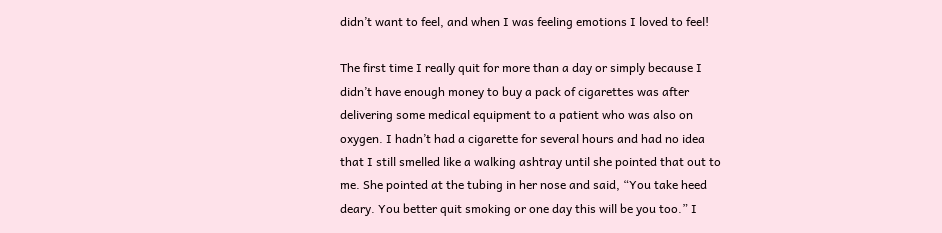didn’t want to feel, and when I was feeling emotions I loved to feel!

The first time I really quit for more than a day or simply because I didn’t have enough money to buy a pack of cigarettes was after delivering some medical equipment to a patient who was also on oxygen. I hadn’t had a cigarette for several hours and had no idea that I still smelled like a walking ashtray until she pointed that out to me. She pointed at the tubing in her nose and said, “You take heed deary. You better quit smoking or one day this will be you too.” I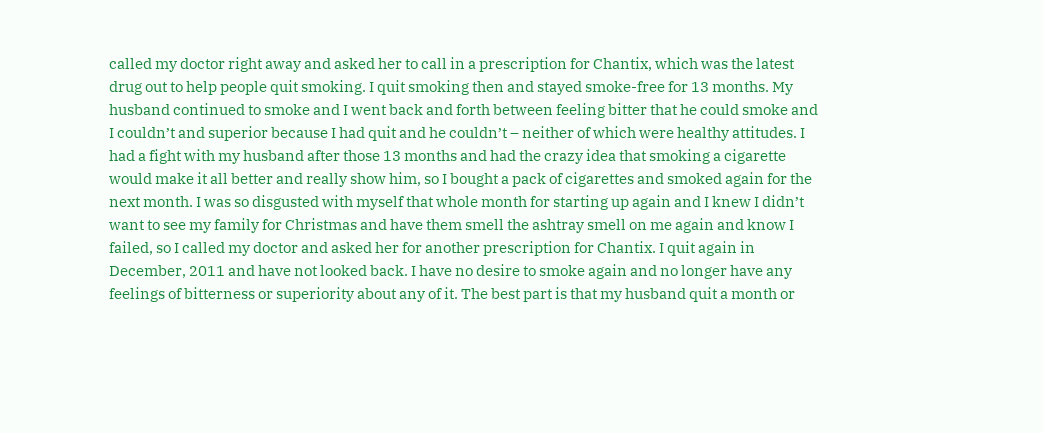called my doctor right away and asked her to call in a prescription for Chantix, which was the latest drug out to help people quit smoking. I quit smoking then and stayed smoke-free for 13 months. My husband continued to smoke and I went back and forth between feeling bitter that he could smoke and I couldn’t and superior because I had quit and he couldn’t – neither of which were healthy attitudes. I had a fight with my husband after those 13 months and had the crazy idea that smoking a cigarette would make it all better and really show him, so I bought a pack of cigarettes and smoked again for the next month. I was so disgusted with myself that whole month for starting up again and I knew I didn’t want to see my family for Christmas and have them smell the ashtray smell on me again and know I failed, so I called my doctor and asked her for another prescription for Chantix. I quit again in December, 2011 and have not looked back. I have no desire to smoke again and no longer have any feelings of bitterness or superiority about any of it. The best part is that my husband quit a month or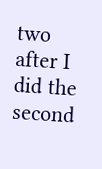two after I did the second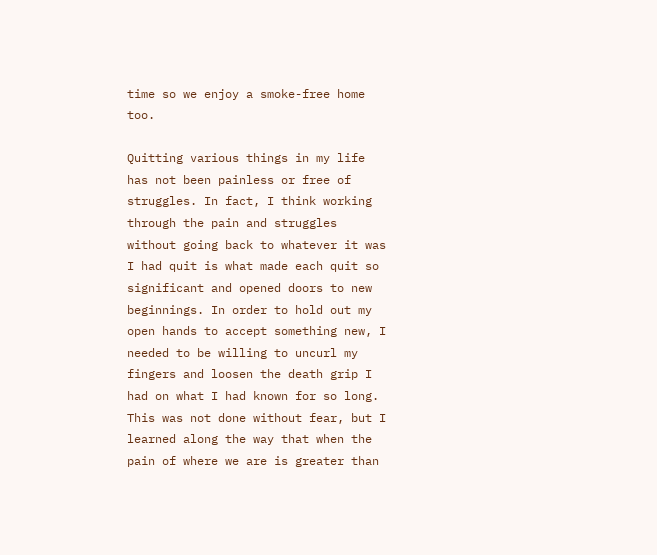time so we enjoy a smoke-free home too.

Quitting various things in my life has not been painless or free of struggles. In fact, I think working through the pain and struggles without going back to whatever it was I had quit is what made each quit so significant and opened doors to new beginnings. In order to hold out my open hands to accept something new, I needed to be willing to uncurl my fingers and loosen the death grip I had on what I had known for so long. This was not done without fear, but I learned along the way that when the pain of where we are is greater than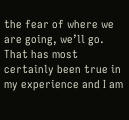the fear of where we are going, we’ll go. That has most certainly been true in my experience and I am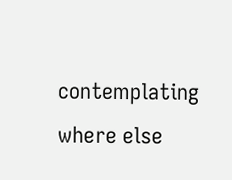contemplating where else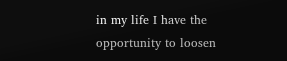in my life I have the opportunity to loosen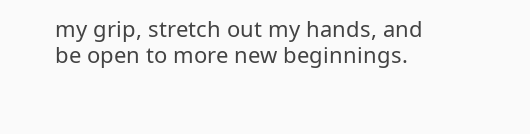my grip, stretch out my hands, and be open to more new beginnings.